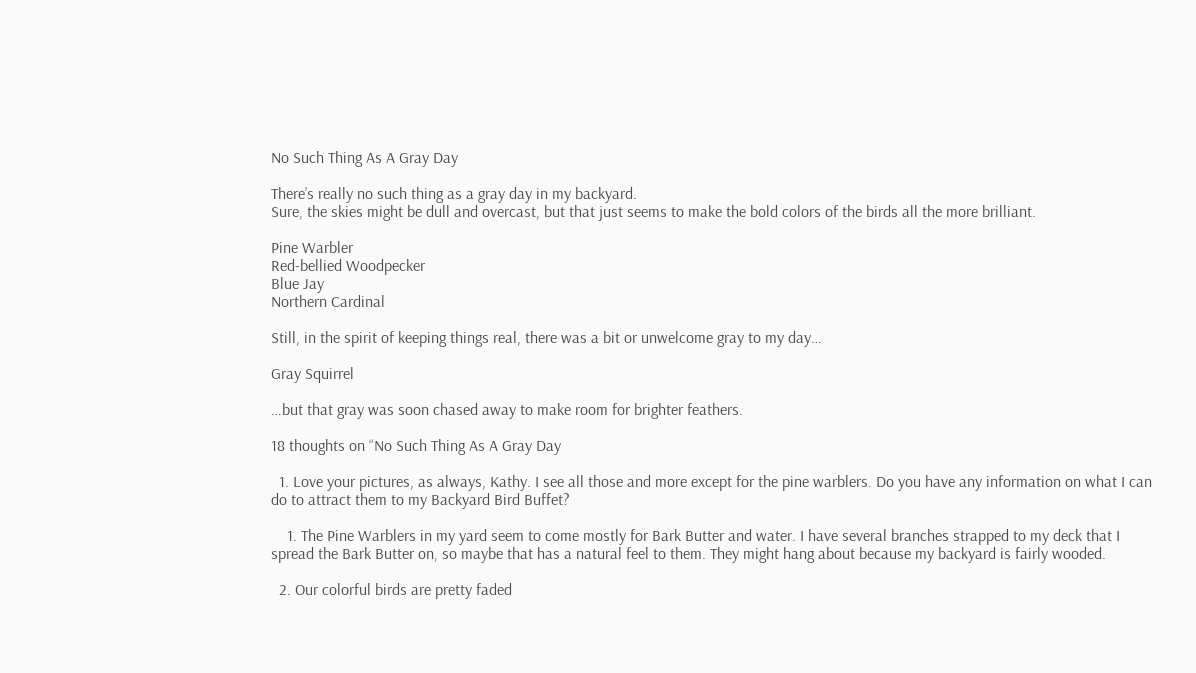No Such Thing As A Gray Day

There’s really no such thing as a gray day in my backyard.
Sure, the skies might be dull and overcast, but that just seems to make the bold colors of the birds all the more brilliant.

Pine Warbler
Red-bellied Woodpecker
Blue Jay
Northern Cardinal

Still, in the spirit of keeping things real, there was a bit or unwelcome gray to my day…

Gray Squirrel

…but that gray was soon chased away to make room for brighter feathers.

18 thoughts on “No Such Thing As A Gray Day

  1. Love your pictures, as always, Kathy. I see all those and more except for the pine warblers. Do you have any information on what I can do to attract them to my Backyard Bird Buffet?

    1. The Pine Warblers in my yard seem to come mostly for Bark Butter and water. I have several branches strapped to my deck that I spread the Bark Butter on, so maybe that has a natural feel to them. They might hang about because my backyard is fairly wooded.

  2. Our colorful birds are pretty faded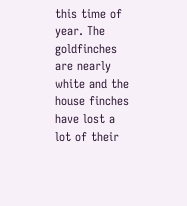this time of year. The goldfinches are nearly white and the house finches have lost a lot of their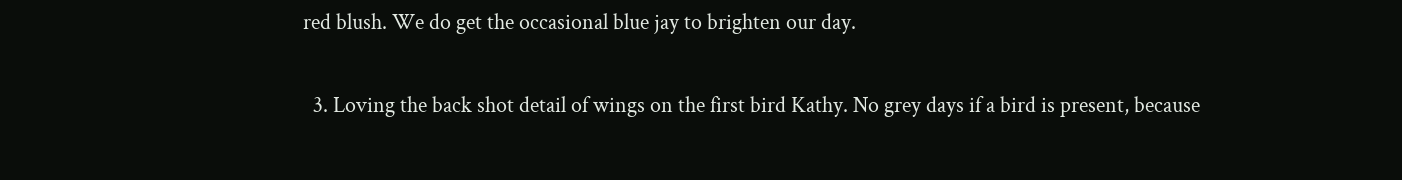red blush. We do get the occasional blue jay to brighten our day.

  3. Loving the back shot detail of wings on the first bird Kathy. No grey days if a bird is present, because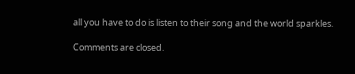all you have to do is listen to their song and the world sparkles.

Comments are closed.